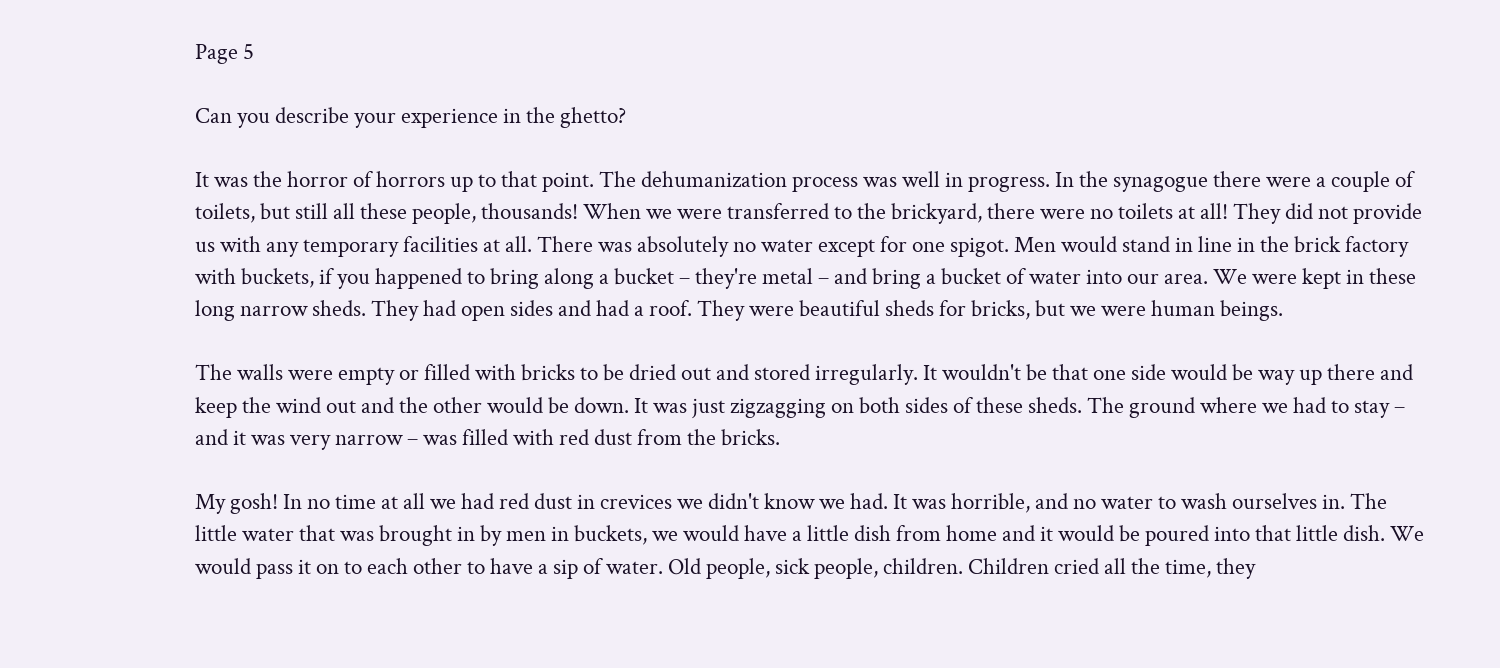Page 5

Can you describe your experience in the ghetto?

It was the horror of horrors up to that point. The dehumanization process was well in progress. In the synagogue there were a couple of toilets, but still all these people, thousands! When we were transferred to the brickyard, there were no toilets at all! They did not provide us with any temporary facilities at all. There was absolutely no water except for one spigot. Men would stand in line in the brick factory with buckets, if you happened to bring along a bucket – they're metal – and bring a bucket of water into our area. We were kept in these long narrow sheds. They had open sides and had a roof. They were beautiful sheds for bricks, but we were human beings.

The walls were empty or filled with bricks to be dried out and stored irregularly. It wouldn't be that one side would be way up there and keep the wind out and the other would be down. It was just zigzagging on both sides of these sheds. The ground where we had to stay – and it was very narrow – was filled with red dust from the bricks.

My gosh! In no time at all we had red dust in crevices we didn't know we had. It was horrible, and no water to wash ourselves in. The little water that was brought in by men in buckets, we would have a little dish from home and it would be poured into that little dish. We would pass it on to each other to have a sip of water. Old people, sick people, children. Children cried all the time, they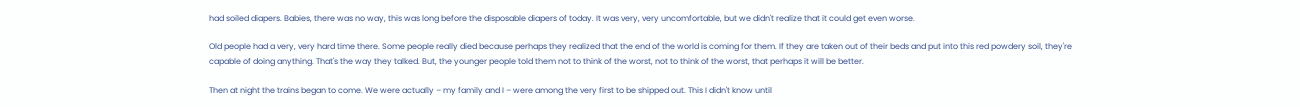had soiled diapers. Babies, there was no way, this was long before the disposable diapers of today. It was very, very uncomfortable, but we didn't realize that it could get even worse.

Old people had a very, very hard time there. Some people really died because perhaps they realized that the end of the world is coming for them. If they are taken out of their beds and put into this red powdery soil, they're capable of doing anything. That's the way they talked. But, the younger people told them not to think of the worst, not to think of the worst, that perhaps it will be better.

Then at night the trains began to come. We were actually – my family and I – were among the very first to be shipped out. This I didn't know until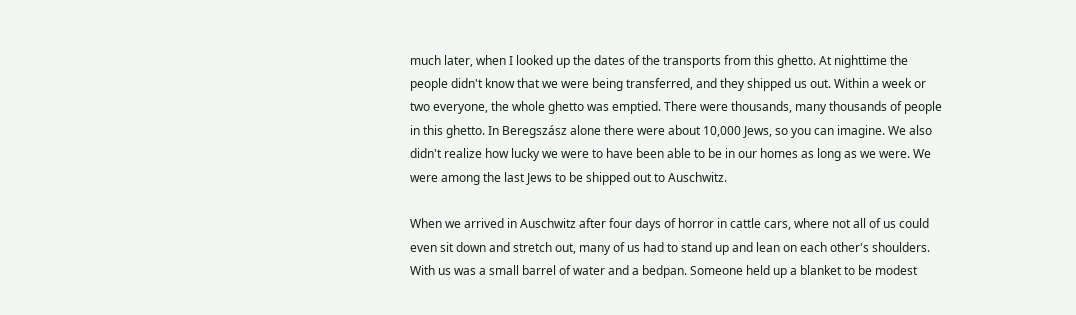much later, when I looked up the dates of the transports from this ghetto. At nighttime the people didn't know that we were being transferred, and they shipped us out. Within a week or two everyone, the whole ghetto was emptied. There were thousands, many thousands of people in this ghetto. In Beregszász alone there were about 10,000 Jews, so you can imagine. We also didn't realize how lucky we were to have been able to be in our homes as long as we were. We were among the last Jews to be shipped out to Auschwitz.

When we arrived in Auschwitz after four days of horror in cattle cars, where not all of us could even sit down and stretch out, many of us had to stand up and lean on each other's shoulders. With us was a small barrel of water and a bedpan. Someone held up a blanket to be modest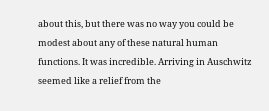about this, but there was no way you could be modest about any of these natural human functions. It was incredible. Arriving in Auschwitz seemed like a relief from the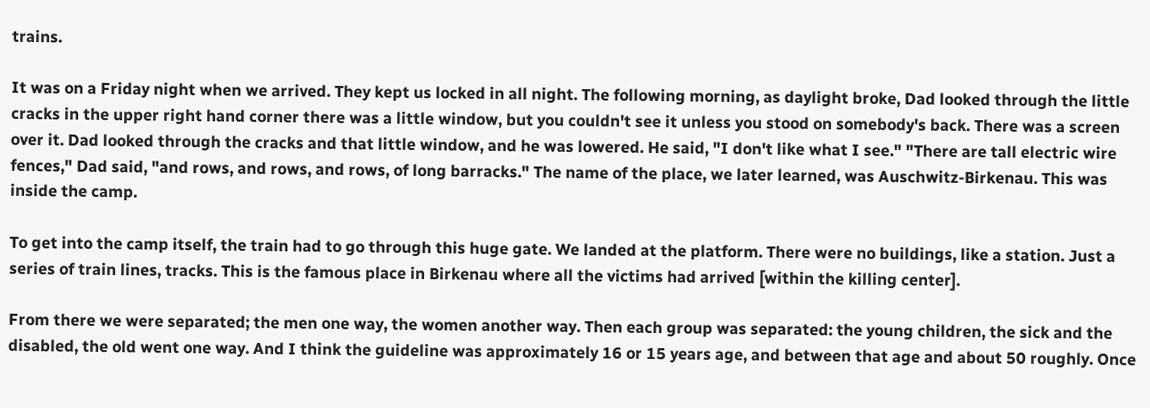trains.

It was on a Friday night when we arrived. They kept us locked in all night. The following morning, as daylight broke, Dad looked through the little cracks in the upper right hand corner there was a little window, but you couldn't see it unless you stood on somebody's back. There was a screen over it. Dad looked through the cracks and that little window, and he was lowered. He said, "I don't like what I see." "There are tall electric wire fences," Dad said, "and rows, and rows, and rows, of long barracks." The name of the place, we later learned, was Auschwitz-Birkenau. This was inside the camp.

To get into the camp itself, the train had to go through this huge gate. We landed at the platform. There were no buildings, like a station. Just a series of train lines, tracks. This is the famous place in Birkenau where all the victims had arrived [within the killing center].

From there we were separated; the men one way, the women another way. Then each group was separated: the young children, the sick and the disabled, the old went one way. And I think the guideline was approximately 16 or 15 years age, and between that age and about 50 roughly. Once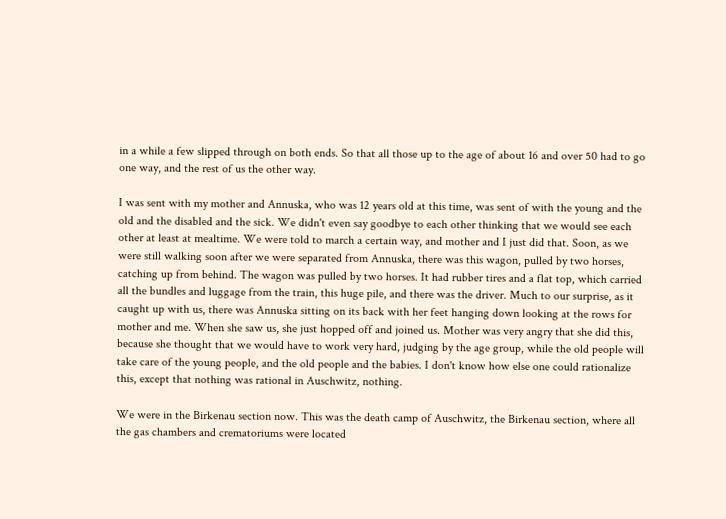in a while a few slipped through on both ends. So that all those up to the age of about 16 and over 50 had to go one way, and the rest of us the other way.

I was sent with my mother and Annuska, who was 12 years old at this time, was sent of with the young and the old and the disabled and the sick. We didn't even say goodbye to each other thinking that we would see each other at least at mealtime. We were told to march a certain way, and mother and I just did that. Soon, as we were still walking soon after we were separated from Annuska, there was this wagon, pulled by two horses, catching up from behind. The wagon was pulled by two horses. It had rubber tires and a flat top, which carried all the bundles and luggage from the train, this huge pile, and there was the driver. Much to our surprise, as it caught up with us, there was Annuska sitting on its back with her feet hanging down looking at the rows for mother and me. When she saw us, she just hopped off and joined us. Mother was very angry that she did this, because she thought that we would have to work very hard, judging by the age group, while the old people will take care of the young people, and the old people and the babies. I don't know how else one could rationalize this, except that nothing was rational in Auschwitz, nothing.

We were in the Birkenau section now. This was the death camp of Auschwitz, the Birkenau section, where all the gas chambers and crematoriums were located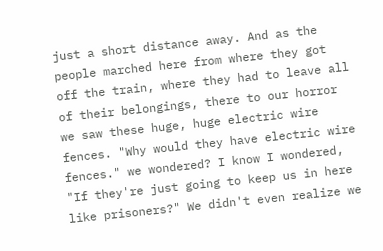just a short distance away. And as the people marched here from where they got off the train, where they had to leave all of their belongings, there to our horror we saw these huge, huge electric wire fences. "Why would they have electric wire fences." we wondered? I know I wondered, "If they're just going to keep us in here like prisoners?" We didn't even realize we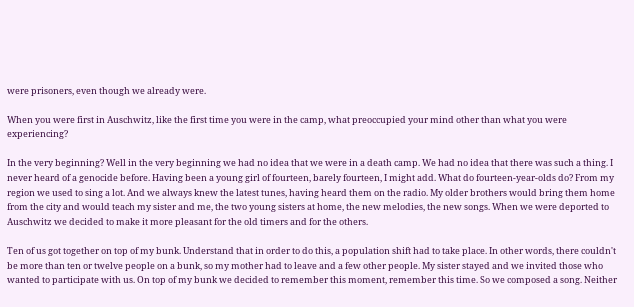were prisoners, even though we already were.

When you were first in Auschwitz, like the first time you were in the camp, what preoccupied your mind other than what you were experiencing?

In the very beginning? Well in the very beginning we had no idea that we were in a death camp. We had no idea that there was such a thing. I never heard of a genocide before. Having been a young girl of fourteen, barely fourteen, I might add. What do fourteen-year-olds do? From my region we used to sing a lot. And we always knew the latest tunes, having heard them on the radio. My older brothers would bring them home from the city and would teach my sister and me, the two young sisters at home, the new melodies, the new songs. When we were deported to Auschwitz we decided to make it more pleasant for the old timers and for the others.

Ten of us got together on top of my bunk. Understand that in order to do this, a population shift had to take place. In other words, there couldn't be more than ten or twelve people on a bunk, so my mother had to leave and a few other people. My sister stayed and we invited those who wanted to participate with us. On top of my bunk we decided to remember this moment, remember this time. So we composed a song. Neither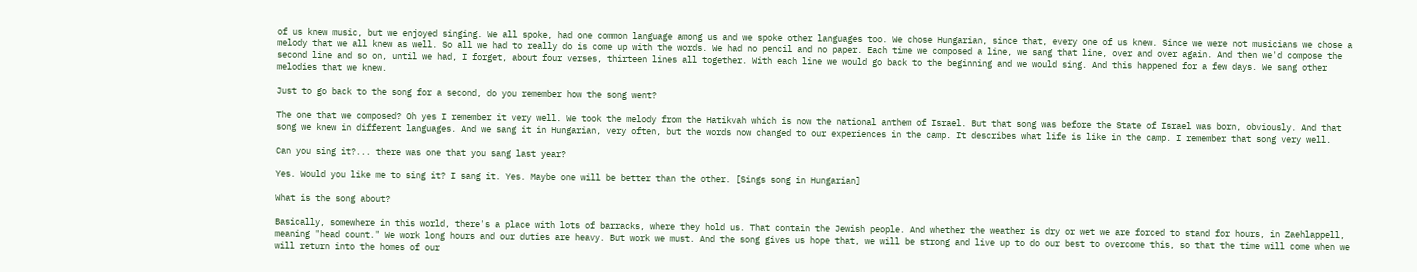of us knew music, but we enjoyed singing. We all spoke, had one common language among us and we spoke other languages too. We chose Hungarian, since that, every one of us knew. Since we were not musicians we chose a melody that we all knew as well. So all we had to really do is come up with the words. We had no pencil and no paper. Each time we composed a line, we sang that line, over and over again. And then we'd compose the second line and so on, until we had, I forget, about four verses, thirteen lines all together. With each line we would go back to the beginning and we would sing. And this happened for a few days. We sang other melodies that we knew.

Just to go back to the song for a second, do you remember how the song went?

The one that we composed? Oh yes I remember it very well. We took the melody from the Hatikvah which is now the national anthem of Israel. But that song was before the State of Israel was born, obviously. And that song we knew in different languages. And we sang it in Hungarian, very often, but the words now changed to our experiences in the camp. It describes what life is like in the camp. I remember that song very well.

Can you sing it?... there was one that you sang last year?

Yes. Would you like me to sing it? I sang it. Yes. Maybe one will be better than the other. [Sings song in Hungarian]

What is the song about?

Basically, somewhere in this world, there's a place with lots of barracks, where they hold us. That contain the Jewish people. And whether the weather is dry or wet we are forced to stand for hours, in Zaehlappell, meaning "head count." We work long hours and our duties are heavy. But work we must. And the song gives us hope that, we will be strong and live up to do our best to overcome this, so that the time will come when we will return into the homes of our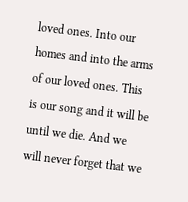loved ones. Into our homes and into the arms of our loved ones. This is our song and it will be until we die. And we will never forget that we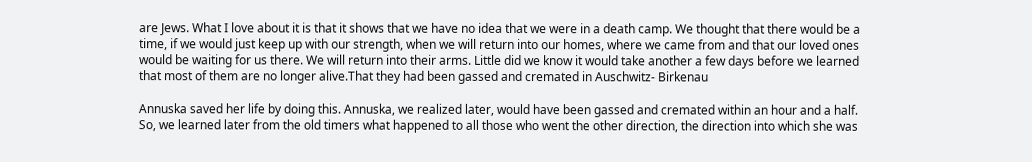are Jews. What I love about it is that it shows that we have no idea that we were in a death camp. We thought that there would be a time, if we would just keep up with our strength, when we will return into our homes, where we came from and that our loved ones would be waiting for us there. We will return into their arms. Little did we know it would take another a few days before we learned that most of them are no longer alive.That they had been gassed and cremated in Auschwitz- Birkenau

Annuska saved her life by doing this. Annuska, we realized later, would have been gassed and cremated within an hour and a half. So, we learned later from the old timers what happened to all those who went the other direction, the direction into which she was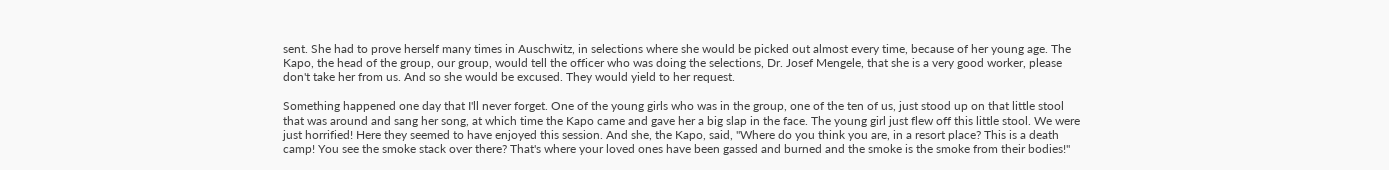sent. She had to prove herself many times in Auschwitz, in selections where she would be picked out almost every time, because of her young age. The Kapo, the head of the group, our group, would tell the officer who was doing the selections, Dr. Josef Mengele, that she is a very good worker, please don't take her from us. And so she would be excused. They would yield to her request.

Something happened one day that I'll never forget. One of the young girls who was in the group, one of the ten of us, just stood up on that little stool that was around and sang her song, at which time the Kapo came and gave her a big slap in the face. The young girl just flew off this little stool. We were just horrified! Here they seemed to have enjoyed this session. And she, the Kapo, said, "Where do you think you are, in a resort place? This is a death camp! You see the smoke stack over there? That's where your loved ones have been gassed and burned and the smoke is the smoke from their bodies!"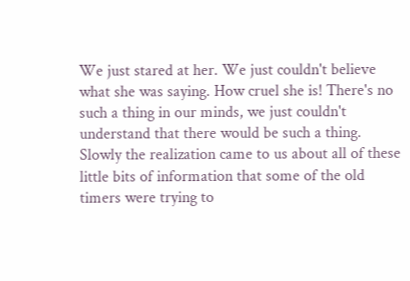We just stared at her. We just couldn't believe what she was saying. How cruel she is! There's no such a thing in our minds, we just couldn't understand that there would be such a thing. Slowly the realization came to us about all of these little bits of information that some of the old timers were trying to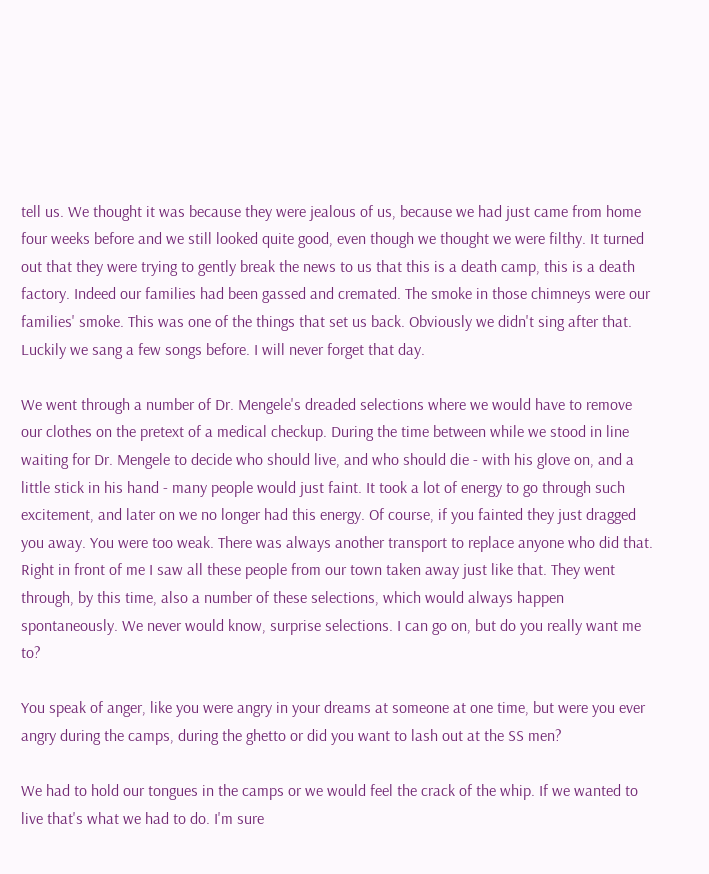tell us. We thought it was because they were jealous of us, because we had just came from home four weeks before and we still looked quite good, even though we thought we were filthy. It turned out that they were trying to gently break the news to us that this is a death camp, this is a death factory. Indeed our families had been gassed and cremated. The smoke in those chimneys were our families' smoke. This was one of the things that set us back. Obviously we didn't sing after that. Luckily we sang a few songs before. I will never forget that day.

We went through a number of Dr. Mengele's dreaded selections where we would have to remove our clothes on the pretext of a medical checkup. During the time between while we stood in line waiting for Dr. Mengele to decide who should live, and who should die - with his glove on, and a little stick in his hand - many people would just faint. It took a lot of energy to go through such excitement, and later on we no longer had this energy. Of course, if you fainted they just dragged you away. You were too weak. There was always another transport to replace anyone who did that. Right in front of me I saw all these people from our town taken away just like that. They went through, by this time, also a number of these selections, which would always happen spontaneously. We never would know, surprise selections. I can go on, but do you really want me to?

You speak of anger, like you were angry in your dreams at someone at one time, but were you ever angry during the camps, during the ghetto or did you want to lash out at the SS men?

We had to hold our tongues in the camps or we would feel the crack of the whip. If we wanted to live that's what we had to do. I'm sure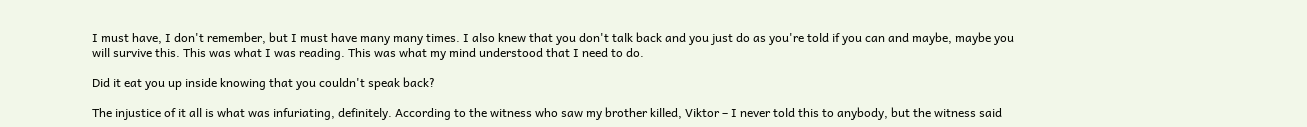I must have, I don't remember, but I must have many many times. I also knew that you don't talk back and you just do as you're told if you can and maybe, maybe you will survive this. This was what I was reading. This was what my mind understood that I need to do.

Did it eat you up inside knowing that you couldn't speak back?

The injustice of it all is what was infuriating, definitely. According to the witness who saw my brother killed, Viktor – I never told this to anybody, but the witness said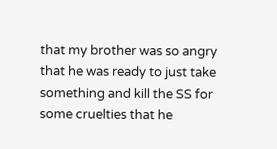that my brother was so angry that he was ready to just take something and kill the SS for some cruelties that he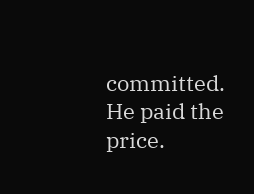committed. He paid the price.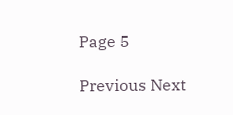Page 5

Previous Next